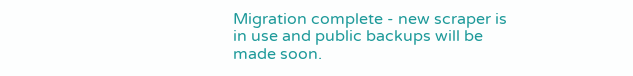Migration complete - new scraper is in use and public backups will be made soon.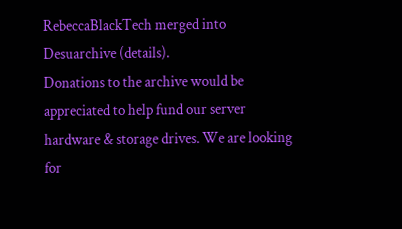RebeccaBlackTech merged into Desuarchive (details).
Donations to the archive would be appreciated to help fund our server hardware & storage drives. We are looking for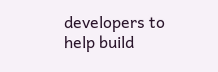developers to help build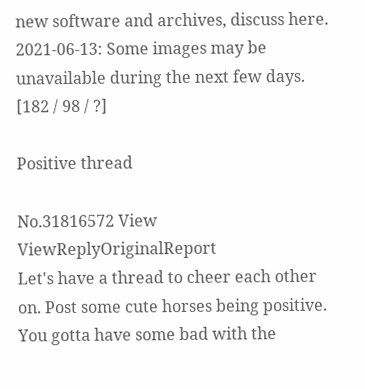new software and archives, discuss here.
2021-06-13: Some images may be unavailable during the next few days.
[182 / 98 / ?]

Positive thread

No.31816572 View ViewReplyOriginalReport
Let's have a thread to cheer each other on. Post some cute horses being positive. You gotta have some bad with the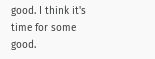good. I think it's time for some good.